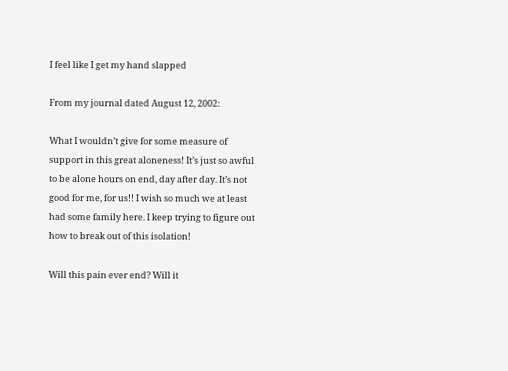I feel like I get my hand slapped

From my journal dated August 12, 2002:

What I wouldn’t give for some measure of support in this great aloneness! It’s just so awful to be alone hours on end, day after day. It’s not good for me, for us!! I wish so much we at least had some family here. I keep trying to figure out how to break out of this isolation!

Will this pain ever end? Will it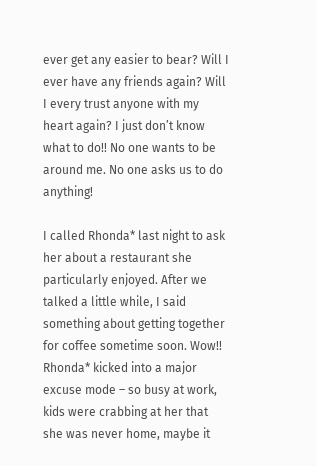ever get any easier to bear? Will I ever have any friends again? Will I every trust anyone with my heart again? I just don’t know what to do!! No one wants to be around me. No one asks us to do anything!

I called Rhonda* last night to ask her about a restaurant she particularly enjoyed. After we talked a little while, I said something about getting together for coffee sometime soon. Wow!! Rhonda* kicked into a major excuse mode – so busy at work, kids were crabbing at her that she was never home, maybe it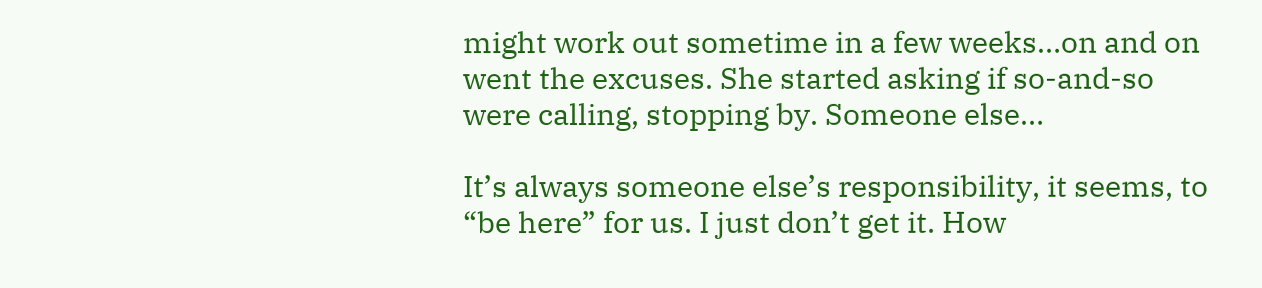might work out sometime in a few weeks…on and on went the excuses. She started asking if so-and-so were calling, stopping by. Someone else…

It’s always someone else’s responsibility, it seems, to “be here” for us. I just don’t get it. How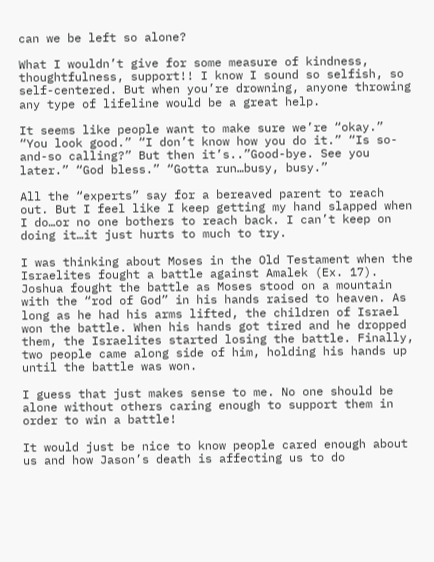can we be left so alone?

What I wouldn’t give for some measure of kindness, thoughtfulness, support!! I know I sound so selfish, so self-centered. But when you’re drowning, anyone throwing any type of lifeline would be a great help.

It seems like people want to make sure we’re “okay.” “You look good.” “I don’t know how you do it.” “Is so-and-so calling?” But then it’s..”Good-bye. See you later.” “God bless.” “Gotta run…busy, busy.”

All the “experts” say for a bereaved parent to reach out. But I feel like I keep getting my hand slapped when I do…or no one bothers to reach back. I can’t keep on doing it…it just hurts to much to try.

I was thinking about Moses in the Old Testament when the Israelites fought a battle against Amalek (Ex. 17). Joshua fought the battle as Moses stood on a mountain with the “rod of God” in his hands raised to heaven. As long as he had his arms lifted, the children of Israel won the battle. When his hands got tired and he dropped them, the Israelites started losing the battle. Finally, two people came along side of him, holding his hands up until the battle was won.

I guess that just makes sense to me. No one should be alone without others caring enough to support them in order to win a battle!

It would just be nice to know people cared enough about us and how Jason’s death is affecting us to do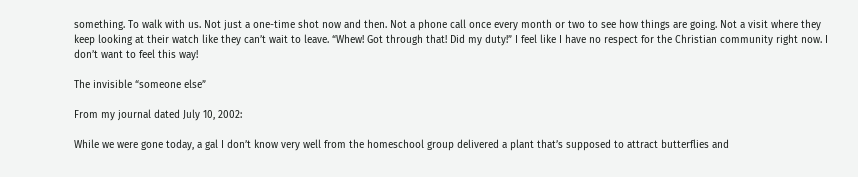something. To walk with us. Not just a one-time shot now and then. Not a phone call once every month or two to see how things are going. Not a visit where they keep looking at their watch like they can’t wait to leave. “Whew! Got through that! Did my duty!” I feel like I have no respect for the Christian community right now. I don’t want to feel this way!

The invisible “someone else”

From my journal dated July 10, 2002:

While we were gone today, a gal I don’t know very well from the homeschool group delivered a plant that’s supposed to attract butterflies and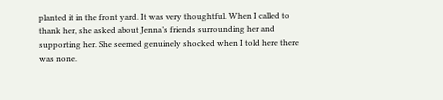planted it in the front yard. It was very thoughtful. When I called to thank her, she asked about Jenna’s friends surrounding her and supporting her. She seemed genuinely shocked when I told here there was none.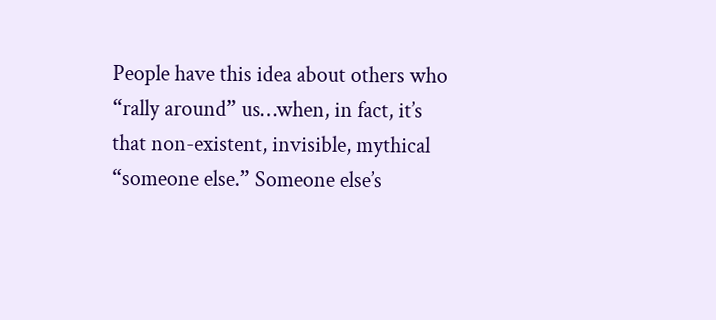People have this idea about others who “rally around” us…when, in fact, it’s that non-existent, invisible, mythical “someone else.” Someone else’s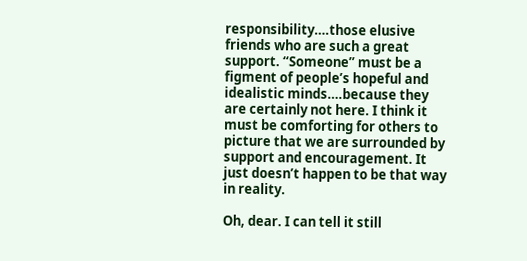responsibility….those elusive friends who are such a great support. “Someone” must be a figment of people’s hopeful and idealistic minds….because they are certainly not here. I think it must be comforting for others to picture that we are surrounded by support and encouragement. It just doesn’t happen to be that way in reality.

Oh, dear. I can tell it still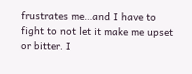frustrates me…and I have to fight to not let it make me upset or bitter. I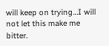will keep on trying…I will not let this make me bitter.